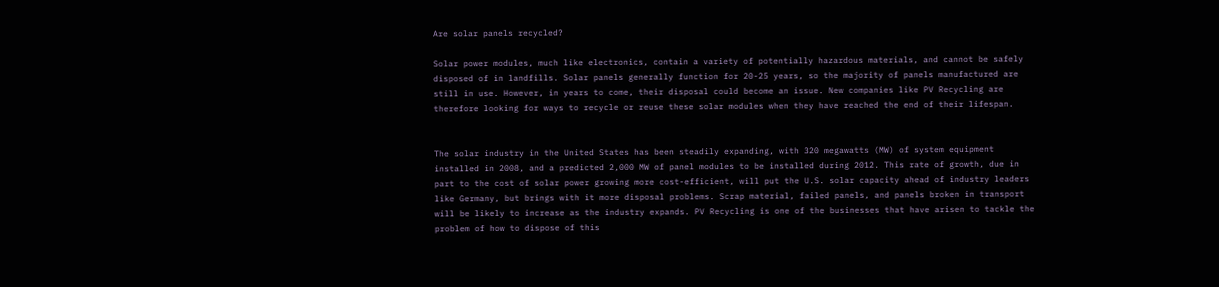Are solar panels recycled?

Solar power modules, much like electronics, contain a variety of potentially hazardous materials, and cannot be safely disposed of in landfills. Solar panels generally function for 20-25 years, so the majority of panels manufactured are still in use. However, in years to come, their disposal could become an issue. New companies like PV Recycling are therefore looking for ways to recycle or reuse these solar modules when they have reached the end of their lifespan.


The solar industry in the United States has been steadily expanding, with 320 megawatts (MW) of system equipment installed in 2008, and a predicted 2,000 MW of panel modules to be installed during 2012. This rate of growth, due in part to the cost of solar power growing more cost-efficient, will put the U.S. solar capacity ahead of industry leaders like Germany, but brings with it more disposal problems. Scrap material, failed panels, and panels broken in transport will be likely to increase as the industry expands. PV Recycling is one of the businesses that have arisen to tackle the problem of how to dispose of this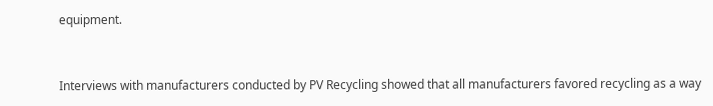equipment.


Interviews with manufacturers conducted by PV Recycling showed that all manufacturers favored recycling as a way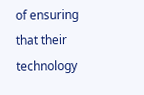of ensuring that their technology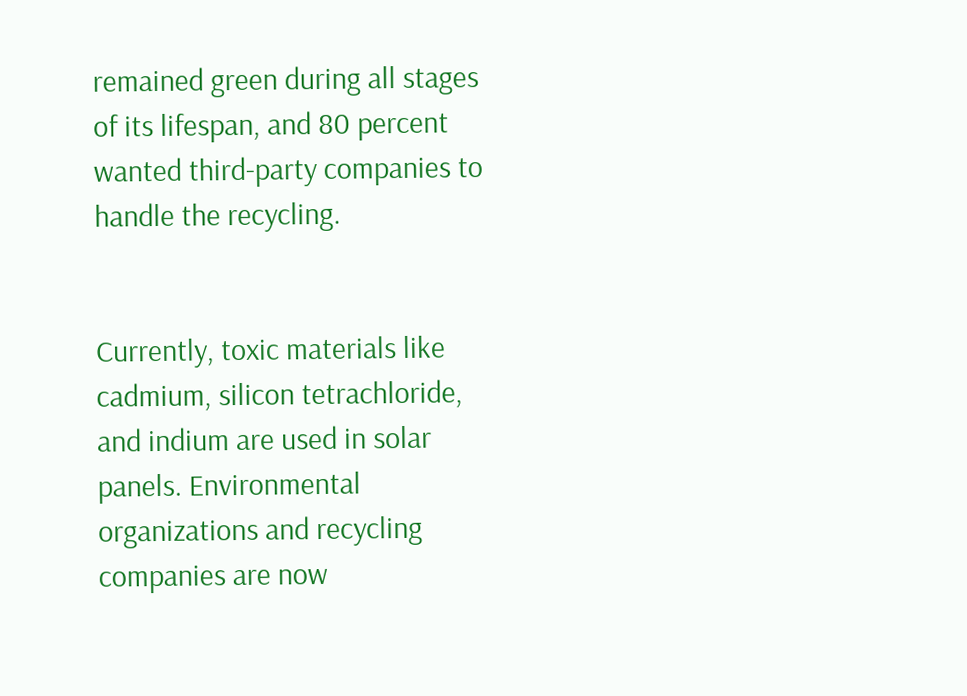remained green during all stages of its lifespan, and 80 percent wanted third-party companies to handle the recycling.


Currently, toxic materials like cadmium, silicon tetrachloride, and indium are used in solar panels. Environmental organizations and recycling companies are now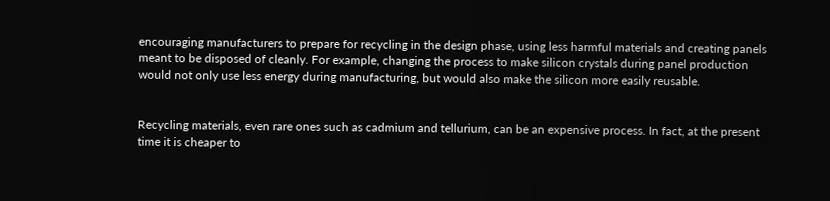encouraging manufacturers to prepare for recycling in the design phase, using less harmful materials and creating panels meant to be disposed of cleanly. For example, changing the process to make silicon crystals during panel production would not only use less energy during manufacturing, but would also make the silicon more easily reusable.


Recycling materials, even rare ones such as cadmium and tellurium, can be an expensive process. In fact, at the present time it is cheaper to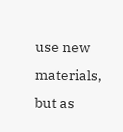use new materials, but as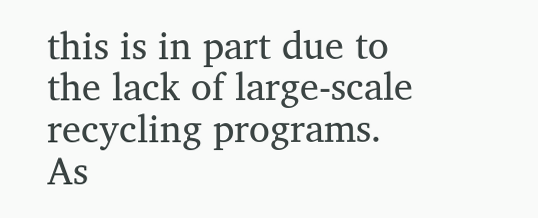this is in part due to the lack of large-scale recycling programs. As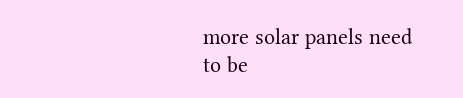more solar panels need to be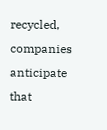recycled, companies anticipate that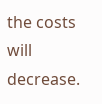the costs will decrease.